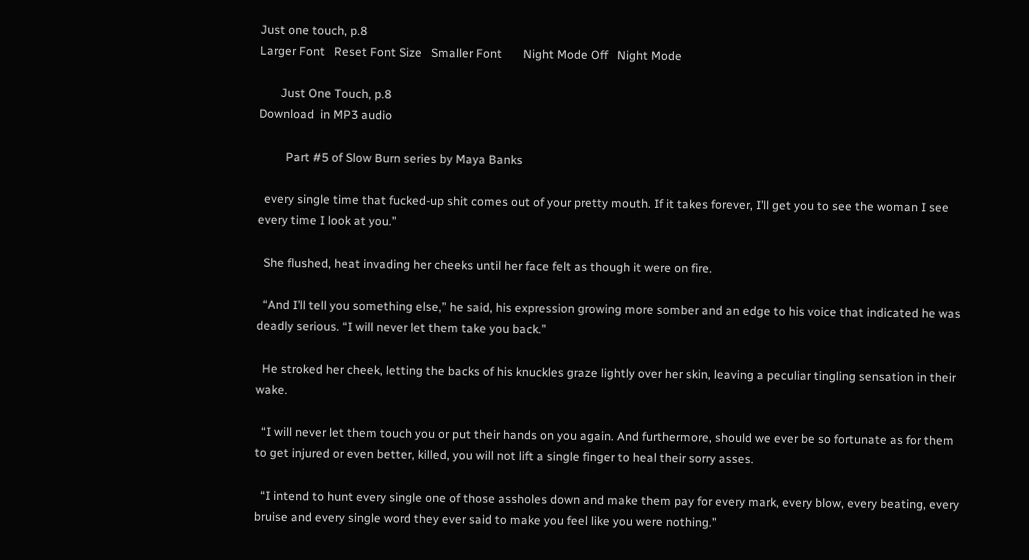Just one touch, p.8
Larger Font   Reset Font Size   Smaller Font       Night Mode Off   Night Mode

       Just One Touch, p.8
Download  in MP3 audio

         Part #5 of Slow Burn series by Maya Banks

  every single time that fucked-up shit comes out of your pretty mouth. If it takes forever, I’ll get you to see the woman I see every time I look at you.”

  She flushed, heat invading her cheeks until her face felt as though it were on fire.

  “And I’ll tell you something else,” he said, his expression growing more somber and an edge to his voice that indicated he was deadly serious. “I will never let them take you back.”

  He stroked her cheek, letting the backs of his knuckles graze lightly over her skin, leaving a peculiar tingling sensation in their wake.

  “I will never let them touch you or put their hands on you again. And furthermore, should we ever be so fortunate as for them to get injured or even better, killed, you will not lift a single finger to heal their sorry asses.

  “I intend to hunt every single one of those assholes down and make them pay for every mark, every blow, every beating, every bruise and every single word they ever said to make you feel like you were nothing.”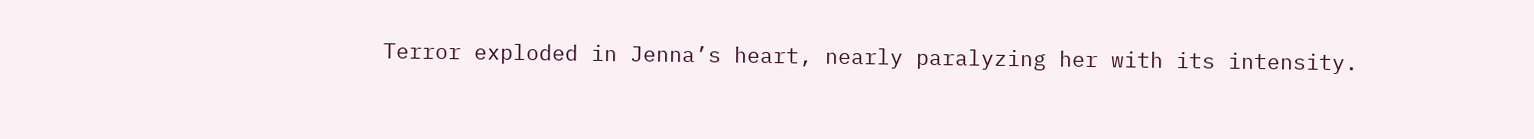Terror exploded in Jenna’s heart, nearly paralyzing her with its intensity.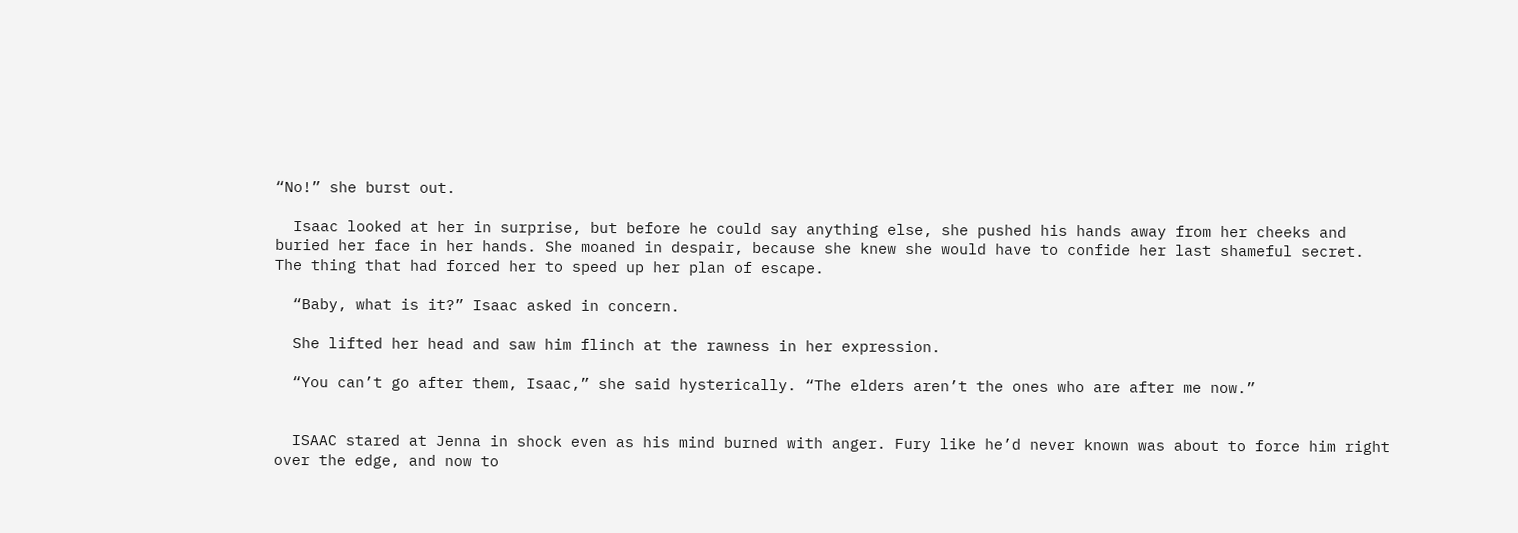“No!” she burst out.

  Isaac looked at her in surprise, but before he could say anything else, she pushed his hands away from her cheeks and buried her face in her hands. She moaned in despair, because she knew she would have to confide her last shameful secret. The thing that had forced her to speed up her plan of escape.

  “Baby, what is it?” Isaac asked in concern.

  She lifted her head and saw him flinch at the rawness in her expression.

  “You can’t go after them, Isaac,” she said hysterically. “The elders aren’t the ones who are after me now.”


  ISAAC stared at Jenna in shock even as his mind burned with anger. Fury like he’d never known was about to force him right over the edge, and now to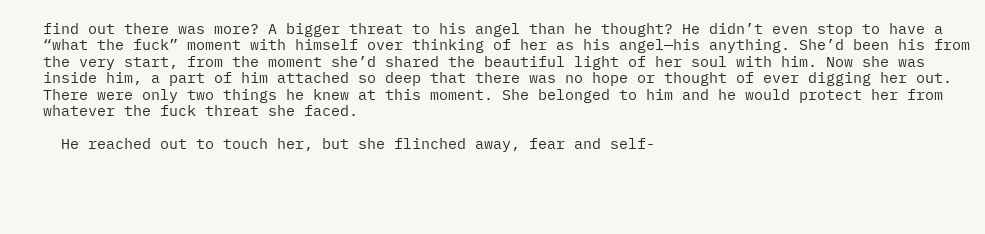find out there was more? A bigger threat to his angel than he thought? He didn’t even stop to have a “what the fuck” moment with himself over thinking of her as his angel—his anything. She’d been his from the very start, from the moment she’d shared the beautiful light of her soul with him. Now she was inside him, a part of him attached so deep that there was no hope or thought of ever digging her out. There were only two things he knew at this moment. She belonged to him and he would protect her from whatever the fuck threat she faced.

  He reached out to touch her, but she flinched away, fear and self-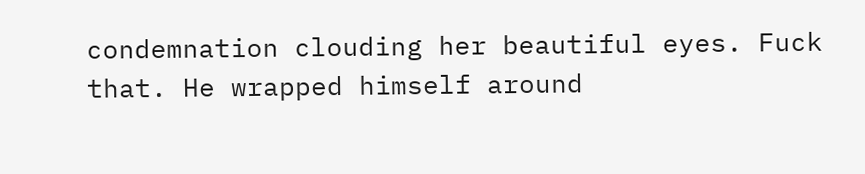condemnation clouding her beautiful eyes. Fuck that. He wrapped himself around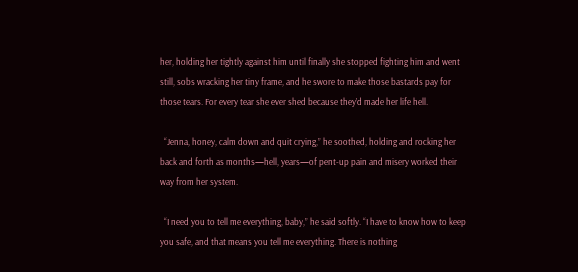her, holding her tightly against him until finally she stopped fighting him and went still, sobs wracking her tiny frame, and he swore to make those bastards pay for those tears. For every tear she ever shed because they’d made her life hell.

  “Jenna, honey, calm down and quit crying,” he soothed, holding and rocking her back and forth as months—hell, years—of pent-up pain and misery worked their way from her system.

  “I need you to tell me everything, baby,” he said softly. “I have to know how to keep you safe, and that means you tell me everything. There is nothing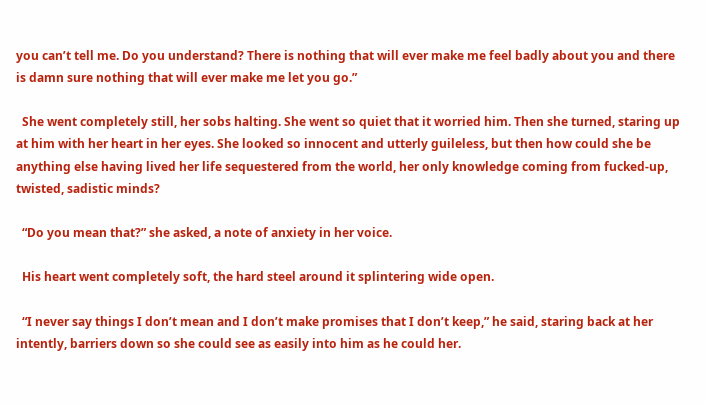you can’t tell me. Do you understand? There is nothing that will ever make me feel badly about you and there is damn sure nothing that will ever make me let you go.”

  She went completely still, her sobs halting. She went so quiet that it worried him. Then she turned, staring up at him with her heart in her eyes. She looked so innocent and utterly guileless, but then how could she be anything else having lived her life sequestered from the world, her only knowledge coming from fucked-up, twisted, sadistic minds?

  “Do you mean that?” she asked, a note of anxiety in her voice.

  His heart went completely soft, the hard steel around it splintering wide open.

  “I never say things I don’t mean and I don’t make promises that I don’t keep,” he said, staring back at her intently, barriers down so she could see as easily into him as he could her.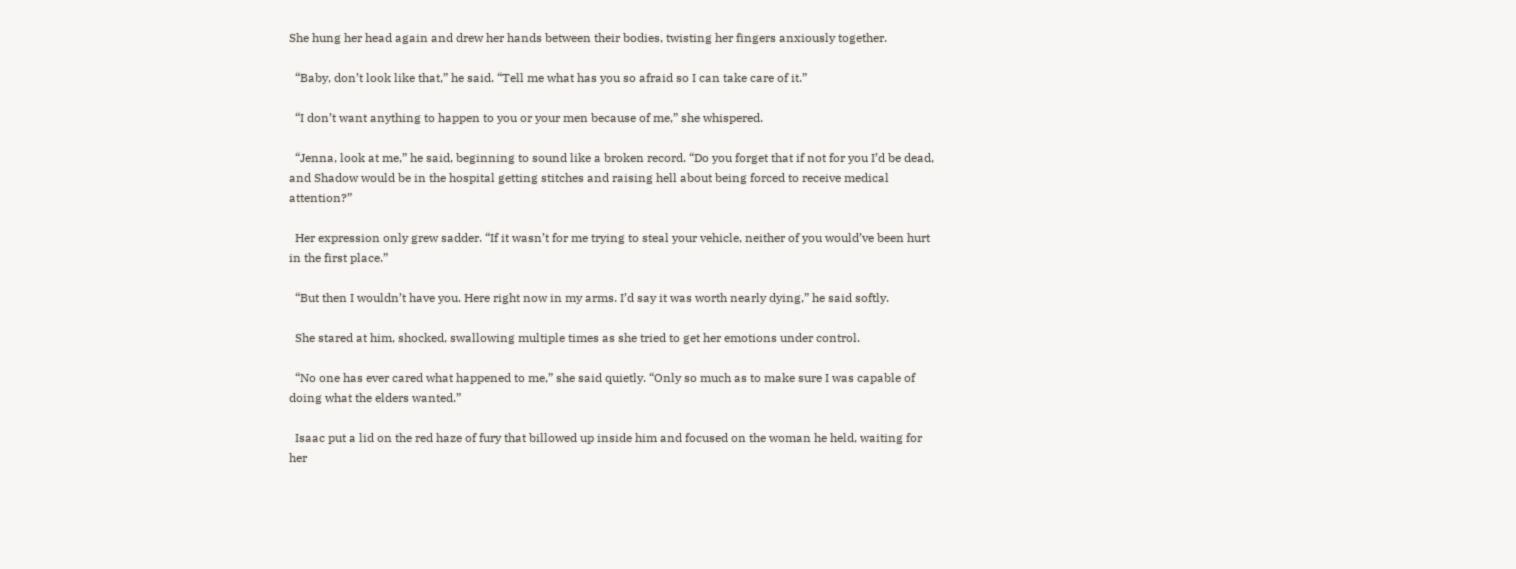She hung her head again and drew her hands between their bodies, twisting her fingers anxiously together.

  “Baby, don’t look like that,” he said. “Tell me what has you so afraid so I can take care of it.”

  “I don’t want anything to happen to you or your men because of me,” she whispered.

  “Jenna, look at me,” he said, beginning to sound like a broken record. “Do you forget that if not for you I’d be dead, and Shadow would be in the hospital getting stitches and raising hell about being forced to receive medical attention?”

  Her expression only grew sadder. “If it wasn’t for me trying to steal your vehicle, neither of you would’ve been hurt in the first place.”

  “But then I wouldn’t have you. Here right now in my arms. I’d say it was worth nearly dying,” he said softly.

  She stared at him, shocked, swallowing multiple times as she tried to get her emotions under control.

  “No one has ever cared what happened to me,” she said quietly. “Only so much as to make sure I was capable of doing what the elders wanted.”

  Isaac put a lid on the red haze of fury that billowed up inside him and focused on the woman he held, waiting for her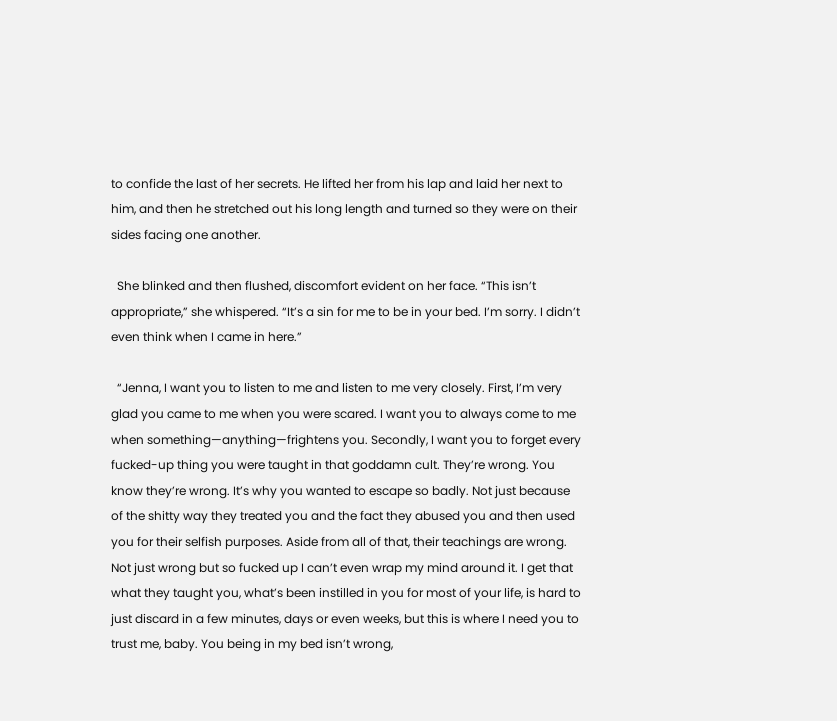to confide the last of her secrets. He lifted her from his lap and laid her next to him, and then he stretched out his long length and turned so they were on their sides facing one another.

  She blinked and then flushed, discomfort evident on her face. “This isn’t appropriate,” she whispered. “It’s a sin for me to be in your bed. I’m sorry. I didn’t even think when I came in here.”

  “Jenna, I want you to listen to me and listen to me very closely. First, I’m very glad you came to me when you were scared. I want you to always come to me when something—anything—frightens you. Secondly, I want you to forget every fucked-up thing you were taught in that goddamn cult. They’re wrong. You know they’re wrong. It’s why you wanted to escape so badly. Not just because of the shitty way they treated you and the fact they abused you and then used you for their selfish purposes. Aside from all of that, their teachings are wrong. Not just wrong but so fucked up I can’t even wrap my mind around it. I get that what they taught you, what’s been instilled in you for most of your life, is hard to just discard in a few minutes, days or even weeks, but this is where I need you to trust me, baby. You being in my bed isn’t wrong,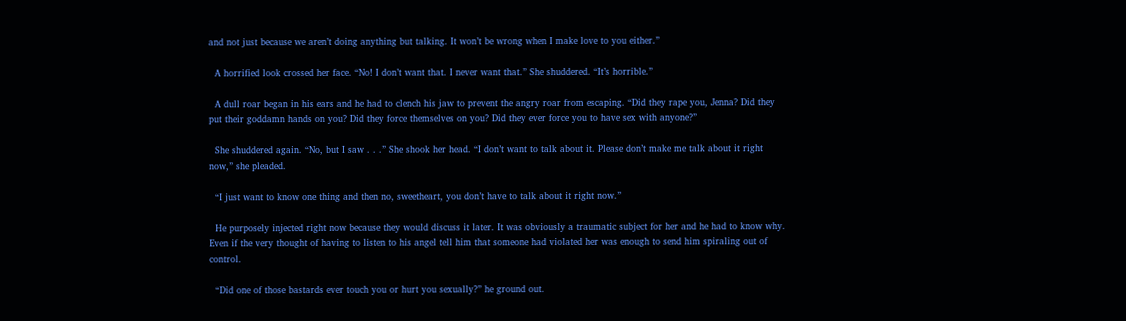and not just because we aren’t doing anything but talking. It won’t be wrong when I make love to you either.”

  A horrified look crossed her face. “No! I don’t want that. I never want that.” She shuddered. “It’s horrible.”

  A dull roar began in his ears and he had to clench his jaw to prevent the angry roar from escaping. “Did they rape you, Jenna? Did they put their goddamn hands on you? Did they force themselves on you? Did they ever force you to have sex with anyone?”

  She shuddered again. “No, but I saw . . .” She shook her head. “I don’t want to talk about it. Please don’t make me talk about it right now,” she pleaded.

  “I just want to know one thing and then no, sweetheart, you don’t have to talk about it right now.”

  He purposely injected right now because they would discuss it later. It was obviously a traumatic subject for her and he had to know why. Even if the very thought of having to listen to his angel tell him that someone had violated her was enough to send him spiraling out of control.

  “Did one of those bastards ever touch you or hurt you sexually?” he ground out.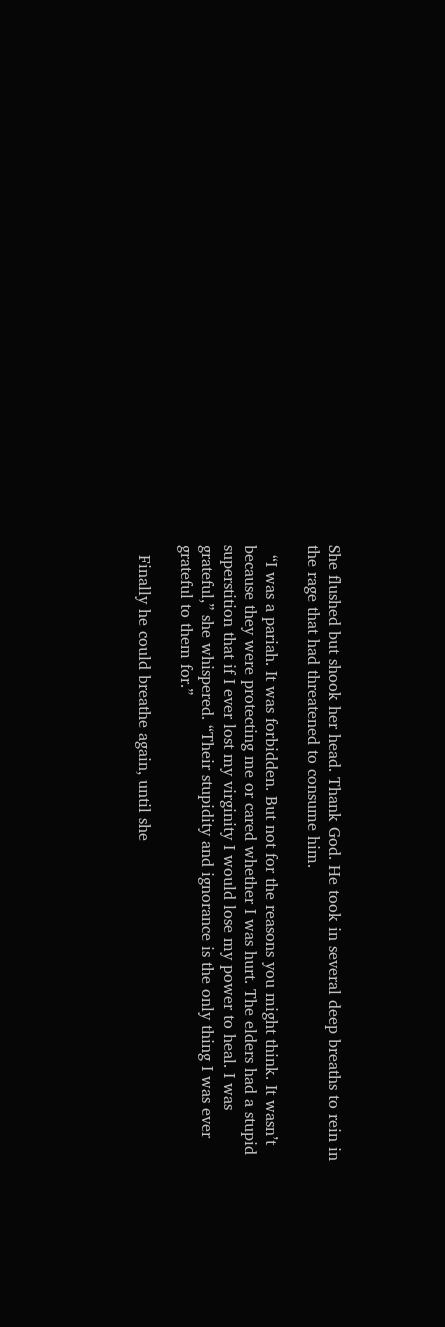She flushed but shook her head. Thank God. He took in several deep breaths to rein in the rage that had threatened to consume him.

  “I was a pariah. It was forbidden. But not for the reasons you might think. It wasn’t because they were protecting me or cared whether I was hurt. The elders had a stupid superstition that if I ever lost my virginity I would lose my power to heal. I was grateful,” she whispered. “Their stupidity and ignorance is the only thing I was ever grateful to them for.”

  Finally he could breathe again, until she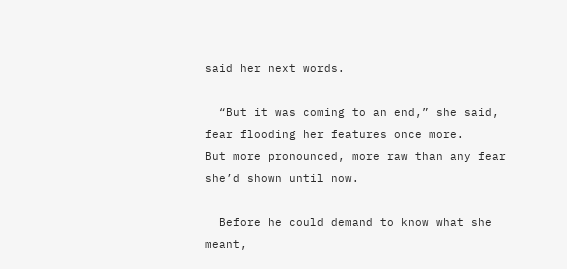said her next words.

  “But it was coming to an end,” she said, fear flooding her features once more.
But more pronounced, more raw than any fear she’d shown until now.

  Before he could demand to know what she meant,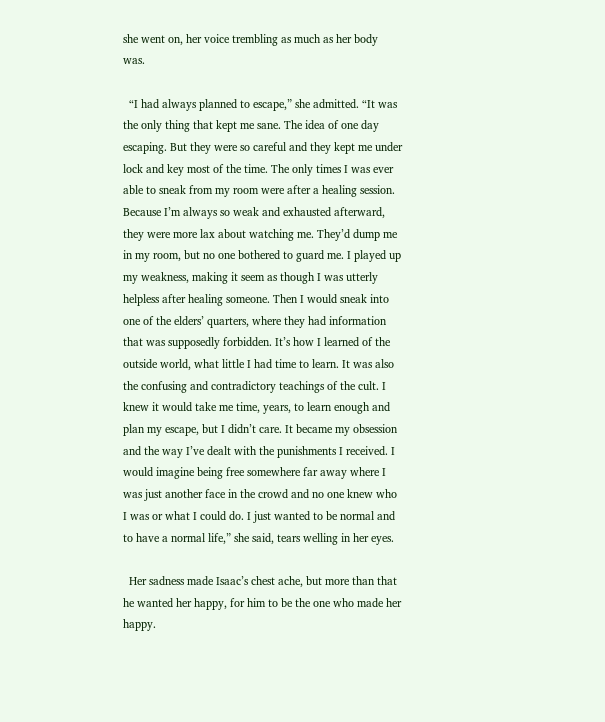she went on, her voice trembling as much as her body was.

  “I had always planned to escape,” she admitted. “It was the only thing that kept me sane. The idea of one day escaping. But they were so careful and they kept me under lock and key most of the time. The only times I was ever able to sneak from my room were after a healing session. Because I’m always so weak and exhausted afterward, they were more lax about watching me. They’d dump me in my room, but no one bothered to guard me. I played up my weakness, making it seem as though I was utterly helpless after healing someone. Then I would sneak into one of the elders’ quarters, where they had information that was supposedly forbidden. It’s how I learned of the outside world, what little I had time to learn. It was also the confusing and contradictory teachings of the cult. I knew it would take me time, years, to learn enough and plan my escape, but I didn’t care. It became my obsession and the way I’ve dealt with the punishments I received. I would imagine being free somewhere far away where I was just another face in the crowd and no one knew who I was or what I could do. I just wanted to be normal and to have a normal life,” she said, tears welling in her eyes.

  Her sadness made Isaac’s chest ache, but more than that he wanted her happy, for him to be the one who made her happy.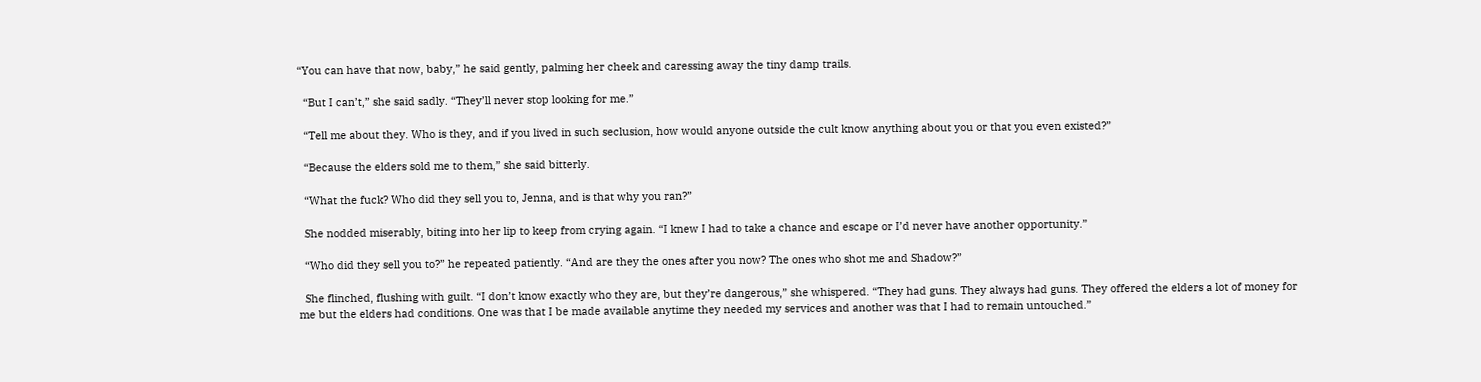“You can have that now, baby,” he said gently, palming her cheek and caressing away the tiny damp trails.

  “But I can’t,” she said sadly. “They’ll never stop looking for me.”

  “Tell me about they. Who is they, and if you lived in such seclusion, how would anyone outside the cult know anything about you or that you even existed?”

  “Because the elders sold me to them,” she said bitterly.

  “What the fuck? Who did they sell you to, Jenna, and is that why you ran?”

  She nodded miserably, biting into her lip to keep from crying again. “I knew I had to take a chance and escape or I’d never have another opportunity.”

  “Who did they sell you to?” he repeated patiently. “And are they the ones after you now? The ones who shot me and Shadow?”

  She flinched, flushing with guilt. “I don’t know exactly who they are, but they’re dangerous,” she whispered. “They had guns. They always had guns. They offered the elders a lot of money for me but the elders had conditions. One was that I be made available anytime they needed my services and another was that I had to remain untouched.”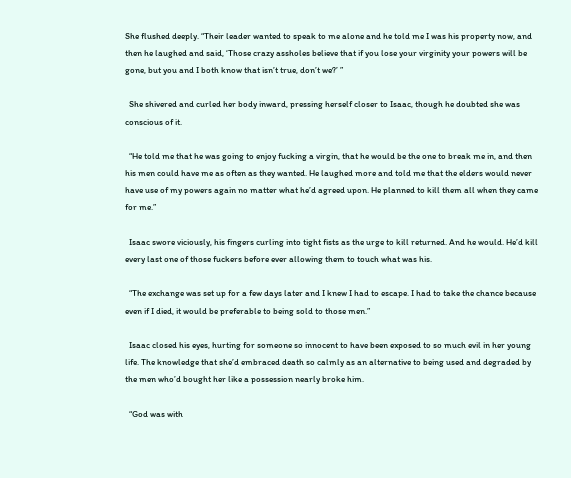She flushed deeply. “Their leader wanted to speak to me alone and he told me I was his property now, and then he laughed and said, ‘Those crazy assholes believe that if you lose your virginity your powers will be gone, but you and I both know that isn’t true, don’t we?’ ”

  She shivered and curled her body inward, pressing herself closer to Isaac, though he doubted she was conscious of it.

  “He told me that he was going to enjoy fucking a virgin, that he would be the one to break me in, and then his men could have me as often as they wanted. He laughed more and told me that the elders would never have use of my powers again no matter what he’d agreed upon. He planned to kill them all when they came for me.”

  Isaac swore viciously, his fingers curling into tight fists as the urge to kill returned. And he would. He’d kill every last one of those fuckers before ever allowing them to touch what was his.

  “The exchange was set up for a few days later and I knew I had to escape. I had to take the chance because even if I died, it would be preferable to being sold to those men.”

  Isaac closed his eyes, hurting for someone so innocent to have been exposed to so much evil in her young life. The knowledge that she’d embraced death so calmly as an alternative to being used and degraded by the men who’d bought her like a possession nearly broke him.

  “God was with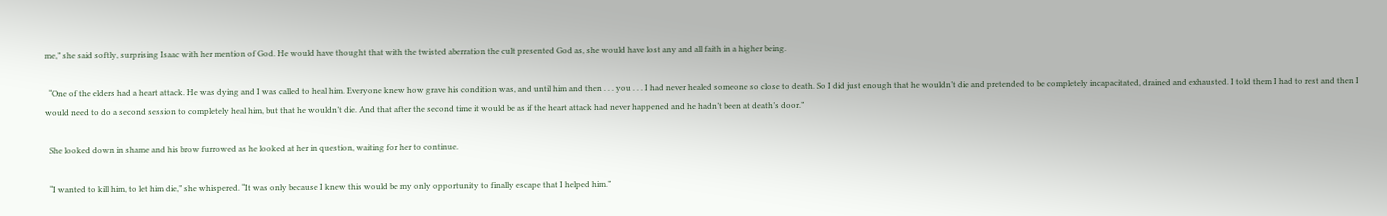me,” she said softly, surprising Isaac with her mention of God. He would have thought that with the twisted aberration the cult presented God as, she would have lost any and all faith in a higher being.

  “One of the elders had a heart attack. He was dying and I was called to heal him. Everyone knew how grave his condition was, and until him and then . . . you . . . I had never healed someone so close to death. So I did just enough that he wouldn’t die and pretended to be completely incapacitated, drained and exhausted. I told them I had to rest and then I would need to do a second session to completely heal him, but that he wouldn’t die. And that after the second time it would be as if the heart attack had never happened and he hadn’t been at death’s door.”

  She looked down in shame and his brow furrowed as he looked at her in question, waiting for her to continue.

  “I wanted to kill him, to let him die,” she whispered. “It was only because I knew this would be my only opportunity to finally escape that I helped him.”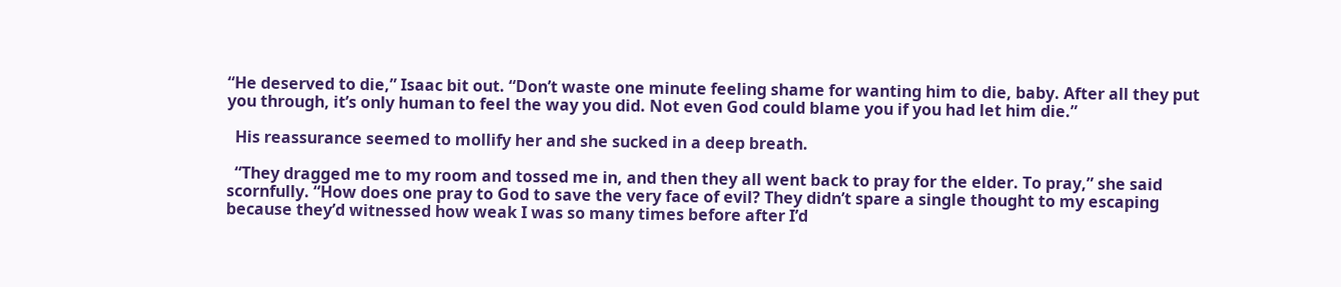“He deserved to die,” Isaac bit out. “Don’t waste one minute feeling shame for wanting him to die, baby. After all they put you through, it’s only human to feel the way you did. Not even God could blame you if you had let him die.”

  His reassurance seemed to mollify her and she sucked in a deep breath.

  “They dragged me to my room and tossed me in, and then they all went back to pray for the elder. To pray,” she said scornfully. “How does one pray to God to save the very face of evil? They didn’t spare a single thought to my escaping because they’d witnessed how weak I was so many times before after I’d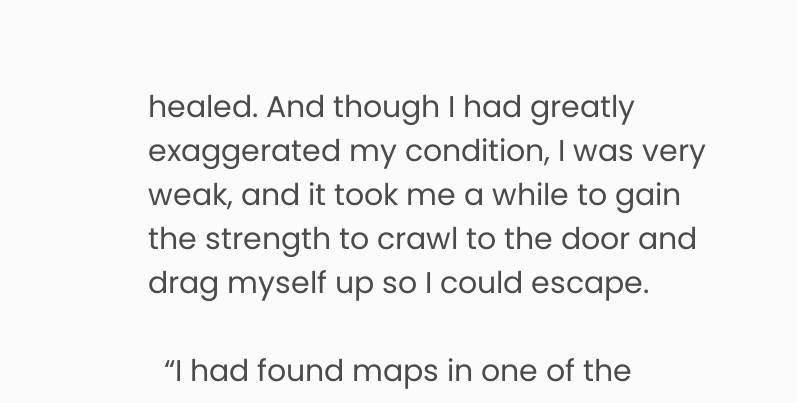healed. And though I had greatly exaggerated my condition, I was very weak, and it took me a while to gain the strength to crawl to the door and drag myself up so I could escape.

  “I had found maps in one of the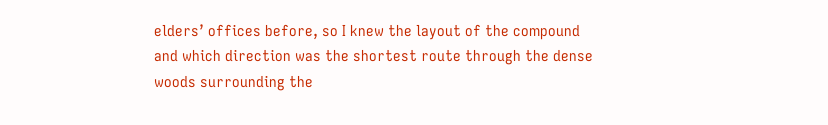elders’ offices before, so I knew the layout of the compound and which direction was the shortest route through the dense woods surrounding the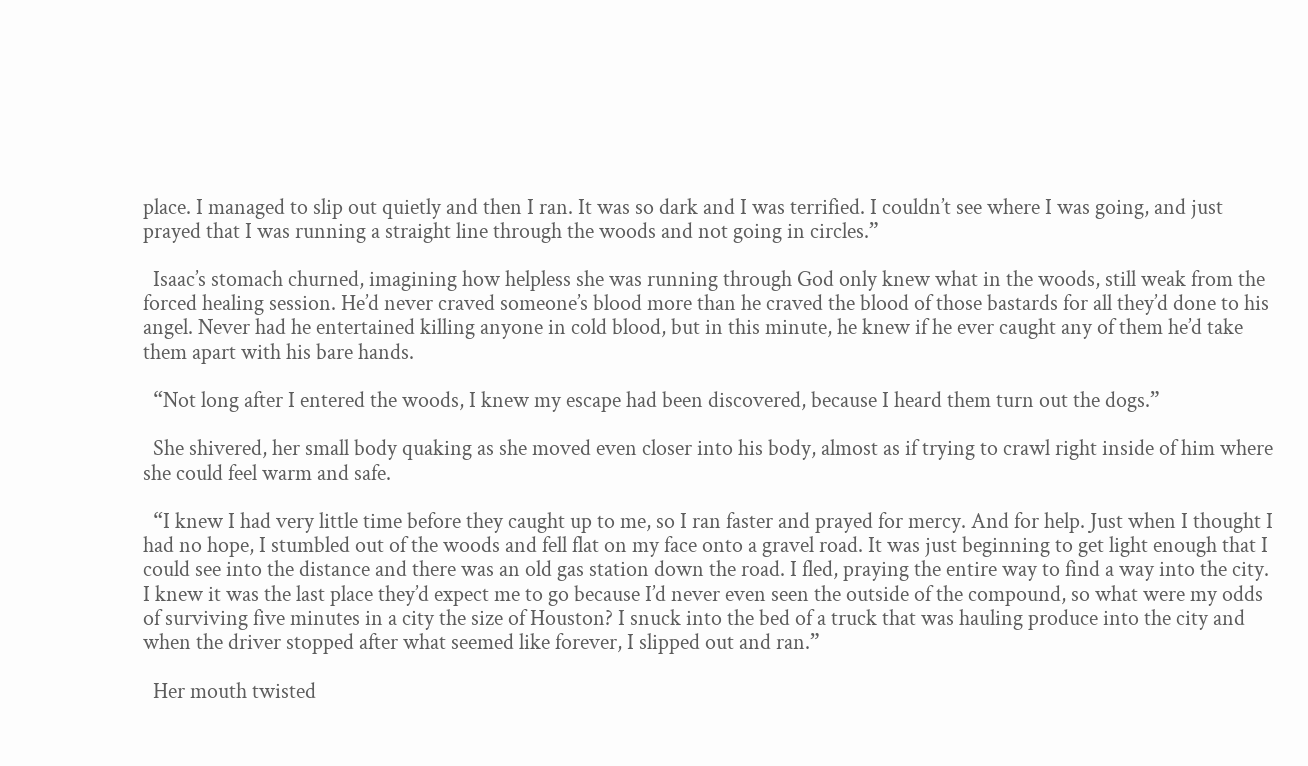place. I managed to slip out quietly and then I ran. It was so dark and I was terrified. I couldn’t see where I was going, and just prayed that I was running a straight line through the woods and not going in circles.”

  Isaac’s stomach churned, imagining how helpless she was running through God only knew what in the woods, still weak from the forced healing session. He’d never craved someone’s blood more than he craved the blood of those bastards for all they’d done to his angel. Never had he entertained killing anyone in cold blood, but in this minute, he knew if he ever caught any of them he’d take them apart with his bare hands.

  “Not long after I entered the woods, I knew my escape had been discovered, because I heard them turn out the dogs.”

  She shivered, her small body quaking as she moved even closer into his body, almost as if trying to crawl right inside of him where she could feel warm and safe.

  “I knew I had very little time before they caught up to me, so I ran faster and prayed for mercy. And for help. Just when I thought I had no hope, I stumbled out of the woods and fell flat on my face onto a gravel road. It was just beginning to get light enough that I could see into the distance and there was an old gas station down the road. I fled, praying the entire way to find a way into the city. I knew it was the last place they’d expect me to go because I’d never even seen the outside of the compound, so what were my odds of surviving five minutes in a city the size of Houston? I snuck into the bed of a truck that was hauling produce into the city and when the driver stopped after what seemed like forever, I slipped out and ran.”

  Her mouth twisted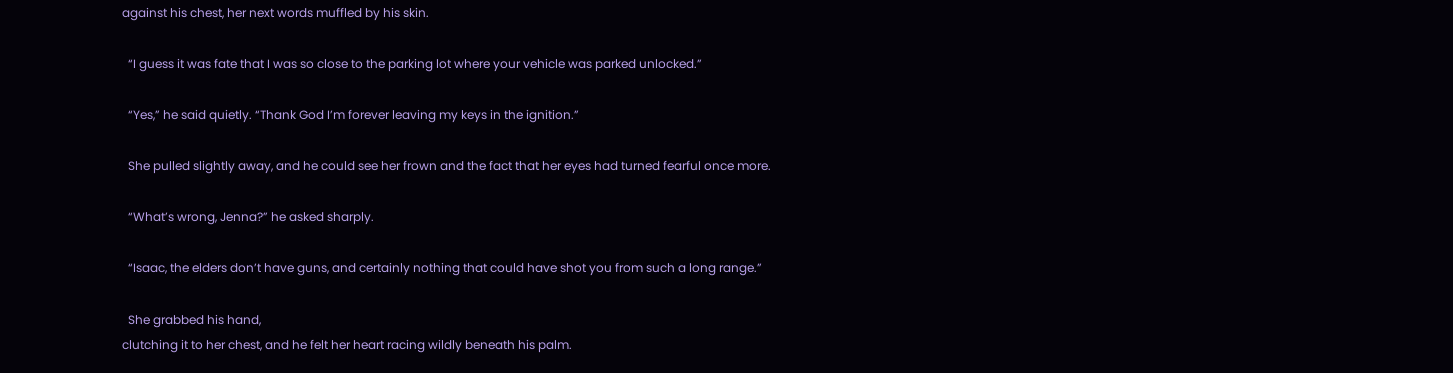against his chest, her next words muffled by his skin.

  “I guess it was fate that I was so close to the parking lot where your vehicle was parked unlocked.”

  “Yes,” he said quietly. “Thank God I’m forever leaving my keys in the ignition.”

  She pulled slightly away, and he could see her frown and the fact that her eyes had turned fearful once more.

  “What’s wrong, Jenna?” he asked sharply.

  “Isaac, the elders don’t have guns, and certainly nothing that could have shot you from such a long range.”

  She grabbed his hand,
clutching it to her chest, and he felt her heart racing wildly beneath his palm.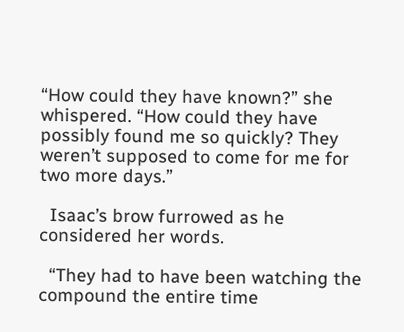“How could they have known?” she whispered. “How could they have possibly found me so quickly? They weren’t supposed to come for me for two more days.”

  Isaac’s brow furrowed as he considered her words.

  “They had to have been watching the compound the entire time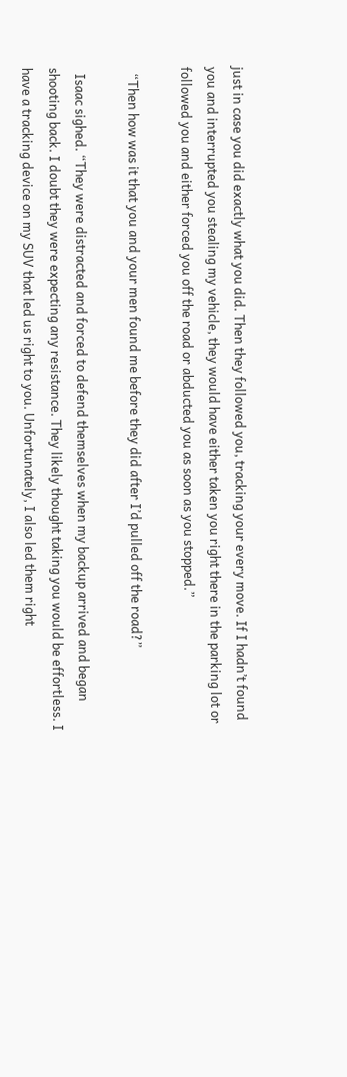just in case you did exactly what you did. Then they followed you, tracking your every move. If I hadn’t found you and interrupted you stealing my vehicle, they would have either taken you right there in the parking lot or followed you and either forced you off the road or abducted you as soon as you stopped.”

  “Then how was it that you and your men found me before they did after I’d pulled off the road?”

  Isaac sighed. “They were distracted and forced to defend themselves when my backup arrived and began shooting back. I doubt they were expecting any resistance. They likely thought taking you would be effortless. I have a tracking device on my SUV that led us right to you. Unfortunately, I also led them right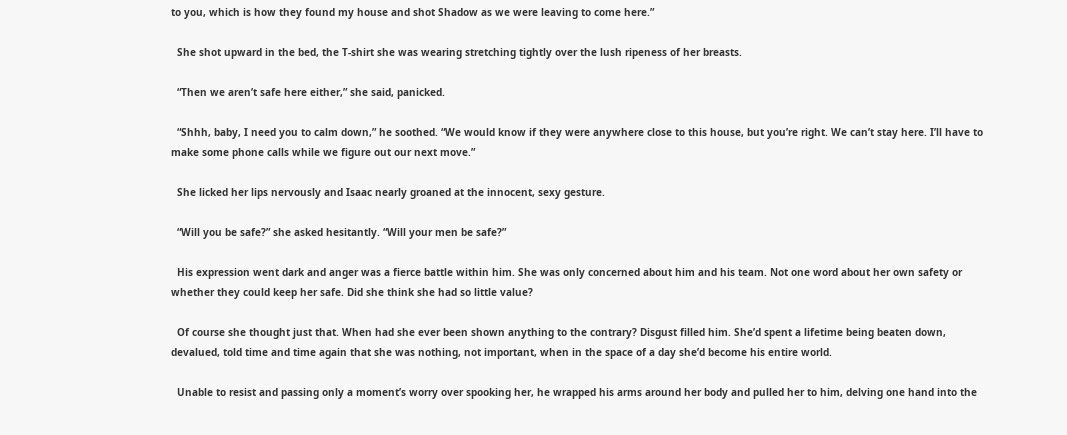to you, which is how they found my house and shot Shadow as we were leaving to come here.”

  She shot upward in the bed, the T-shirt she was wearing stretching tightly over the lush ripeness of her breasts.

  “Then we aren’t safe here either,” she said, panicked.

  “Shhh, baby, I need you to calm down,” he soothed. “We would know if they were anywhere close to this house, but you’re right. We can’t stay here. I’ll have to make some phone calls while we figure out our next move.”

  She licked her lips nervously and Isaac nearly groaned at the innocent, sexy gesture.

  “Will you be safe?” she asked hesitantly. “Will your men be safe?”

  His expression went dark and anger was a fierce battle within him. She was only concerned about him and his team. Not one word about her own safety or whether they could keep her safe. Did she think she had so little value?

  Of course she thought just that. When had she ever been shown anything to the contrary? Disgust filled him. She’d spent a lifetime being beaten down, devalued, told time and time again that she was nothing, not important, when in the space of a day she’d become his entire world.

  Unable to resist and passing only a moment’s worry over spooking her, he wrapped his arms around her body and pulled her to him, delving one hand into the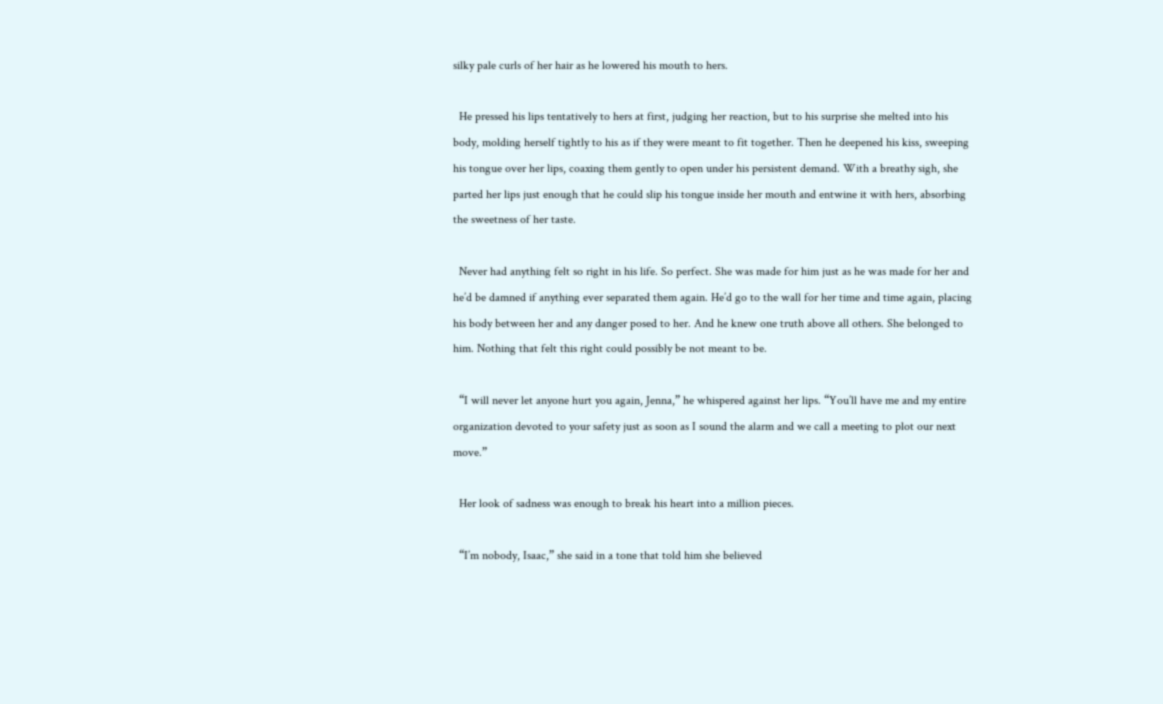silky pale curls of her hair as he lowered his mouth to hers.

  He pressed his lips tentatively to hers at first, judging her reaction, but to his surprise she melted into his body, molding herself tightly to his as if they were meant to fit together. Then he deepened his kiss, sweeping his tongue over her lips, coaxing them gently to open under his persistent demand. With a breathy sigh, she parted her lips just enough that he could slip his tongue inside her mouth and entwine it with hers, absorbing the sweetness of her taste.

  Never had anything felt so right in his life. So perfect. She was made for him just as he was made for her and he’d be damned if anything ever separated them again. He’d go to the wall for her time and time again, placing his body between her and any danger posed to her. And he knew one truth above all others. She belonged to him. Nothing that felt this right could possibly be not meant to be.

  “I will never let anyone hurt you again, Jenna,” he whispered against her lips. “You’ll have me and my entire organization devoted to your safety just as soon as I sound the alarm and we call a meeting to plot our next move.”

  Her look of sadness was enough to break his heart into a million pieces.

  “I’m nobody, Isaac,” she said in a tone that told him she believed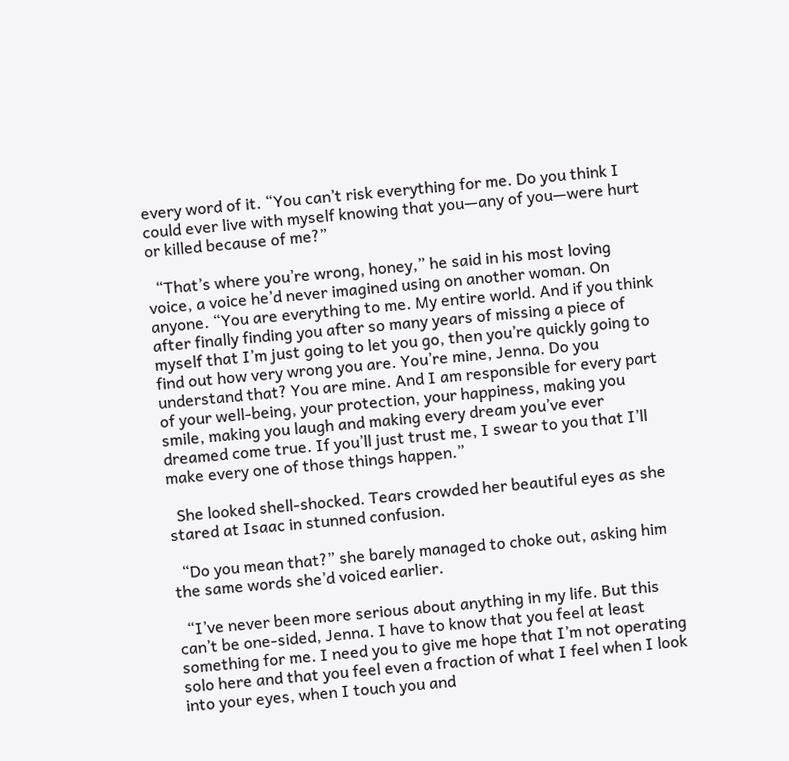every word of it. “You can’t risk everything for me. Do you think I could ever live with myself knowing that you—any of you—were hurt or killed because of me?”

  “That’s where you’re wrong, honey,” he said in his most loving voice, a voice he’d never imagined using on another woman. On anyone. “You are everything to me. My entire world. And if you think after finally finding you after so many years of missing a piece of myself that I’m just going to let you go, then you’re quickly going to find out how very wrong you are. You’re mine, Jenna. Do you understand that? You are mine. And I am responsible for every part of your well-being, your protection, your happiness, making you smile, making you laugh and making every dream you’ve ever dreamed come true. If you’ll just trust me, I swear to you that I’ll make every one of those things happen.”

  She looked shell-shocked. Tears crowded her beautiful eyes as she stared at Isaac in stunned confusion.

  “Do you mean that?” she barely managed to choke out, asking him the same words she’d voiced earlier.

  “I’ve never been more serious about anything in my life. But this can’t be one-sided, Jenna. I have to know that you feel at least something for me. I need you to give me hope that I’m not operating solo here and that you feel even a fraction of what I feel when I look into your eyes, when I touch you and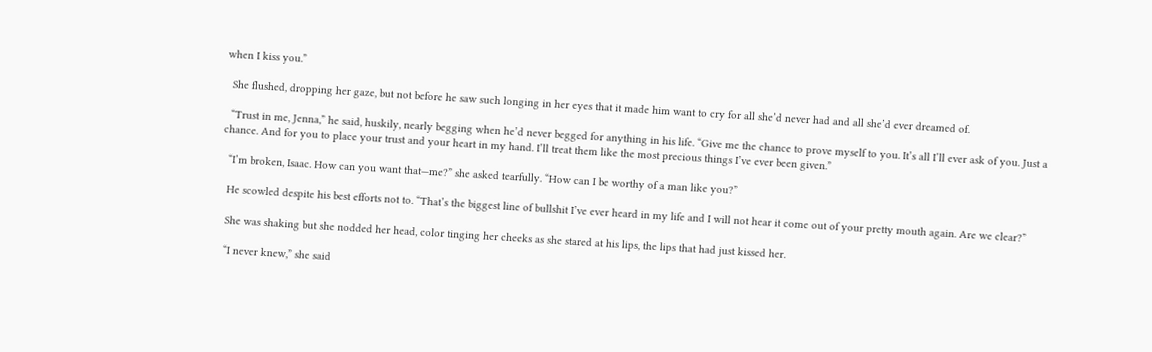when I kiss you.”

  She flushed, dropping her gaze, but not before he saw such longing in her eyes that it made him want to cry for all she’d never had and all she’d ever dreamed of.

  “Trust in me, Jenna,” he said, huskily, nearly begging when he’d never begged for anything in his life. “Give me the chance to prove myself to you. It’s all I’ll ever ask of you. Just a chance. And for you to place your trust and your heart in my hand. I’ll treat them like the most precious things I’ve ever been given.”

  “I’m broken, Isaac. How can you want that—me?” she asked tearfully. “How can I be worthy of a man like you?”

  He scowled despite his best efforts not to. “That’s the biggest line of bullshit I’ve ever heard in my life and I will not hear it come out of your pretty mouth again. Are we clear?”

  She was shaking but she nodded her head, color tinging her cheeks as she stared at his lips, the lips that had just kissed her.

  “I never knew,” she said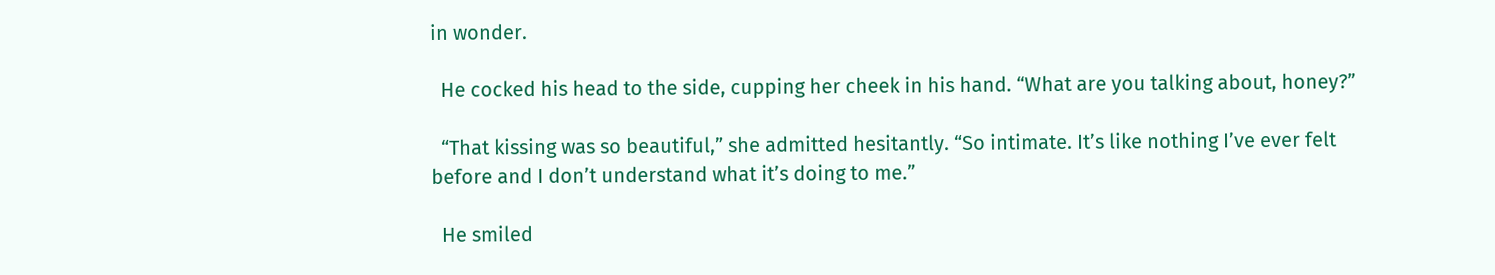in wonder.

  He cocked his head to the side, cupping her cheek in his hand. “What are you talking about, honey?”

  “That kissing was so beautiful,” she admitted hesitantly. “So intimate. It’s like nothing I’ve ever felt before and I don’t understand what it’s doing to me.”

  He smiled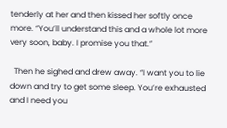tenderly at her and then kissed her softly once more. “You’ll understand this and a whole lot more very soon, baby. I promise you that.”

  Then he sighed and drew away. “I want you to lie down and try to get some sleep. You’re exhausted and I need you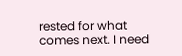rested for what comes next. I need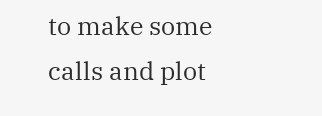to make some calls and plot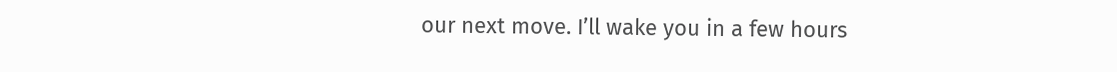our next move. I’ll wake you in a few hours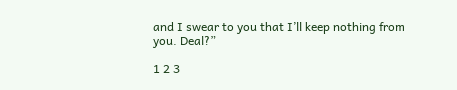and I swear to you that I’ll keep nothing from you. Deal?”

1 2 3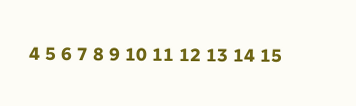4 5 6 7 8 9 10 11 12 13 14 15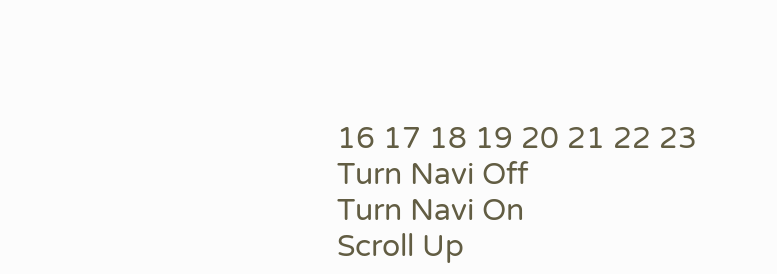16 17 18 19 20 21 22 23
Turn Navi Off
Turn Navi On
Scroll Up